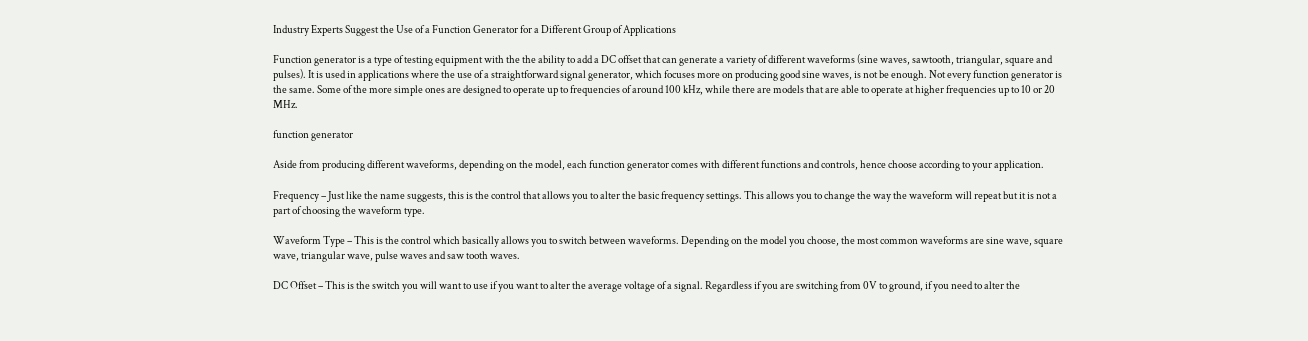Industry Experts Suggest the Use of a Function Generator for a Different Group of Applications

Function generator is a type of testing equipment with the the ability to add a DC offset that can generate a variety of different waveforms (sine waves, sawtooth, triangular, square and pulses). It is used in applications where the use of a straightforward signal generator, which focuses more on producing good sine waves, is not be enough. Not every function generator is the same. Some of the more simple ones are designed to operate up to frequencies of around 100 kHz, while there are models that are able to operate at higher frequencies up to 10 or 20 MHz.

function generator

Aside from producing different waveforms, depending on the model, each function generator comes with different functions and controls, hence choose according to your application.

Frequency – Just like the name suggests, this is the control that allows you to alter the basic frequency settings. This allows you to change the way the waveform will repeat but it is not a part of choosing the waveform type.

Waveform Type – This is the control which basically allows you to switch between waveforms. Depending on the model you choose, the most common waveforms are sine wave, square wave, triangular wave, pulse waves and saw tooth waves.

DC Offset – This is the switch you will want to use if you want to alter the average voltage of a signal. Regardless if you are switching from 0V to ground, if you need to alter the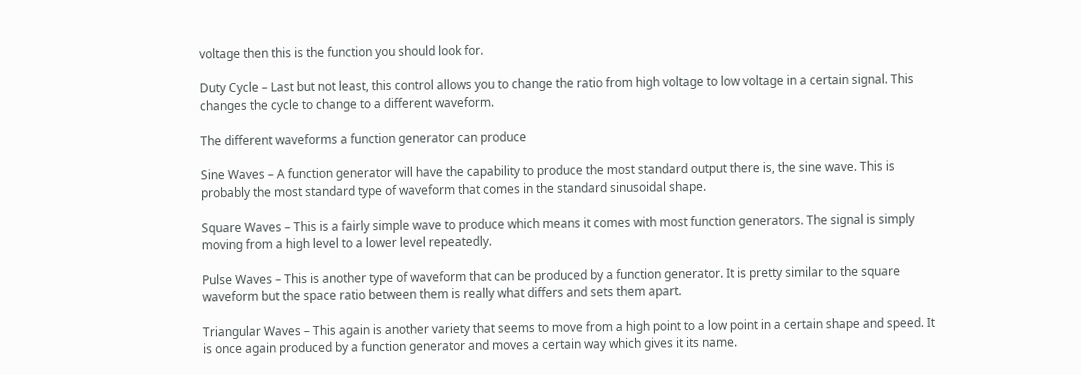voltage then this is the function you should look for.

Duty Cycle – Last but not least, this control allows you to change the ratio from high voltage to low voltage in a certain signal. This changes the cycle to change to a different waveform.

The different waveforms a function generator can produce

Sine Waves – A function generator will have the capability to produce the most standard output there is, the sine wave. This is probably the most standard type of waveform that comes in the standard sinusoidal shape.

Square Waves – This is a fairly simple wave to produce which means it comes with most function generators. The signal is simply moving from a high level to a lower level repeatedly.

Pulse Waves – This is another type of waveform that can be produced by a function generator. It is pretty similar to the square waveform but the space ratio between them is really what differs and sets them apart.

Triangular Waves – This again is another variety that seems to move from a high point to a low point in a certain shape and speed. It is once again produced by a function generator and moves a certain way which gives it its name.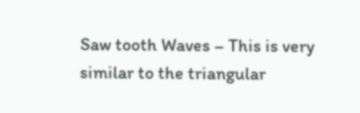Saw tooth Waves – This is very similar to the triangular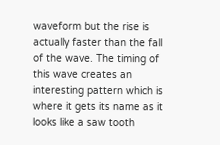waveform but the rise is actually faster than the fall of the wave. The timing of this wave creates an interesting pattern which is where it gets its name as it looks like a saw tooth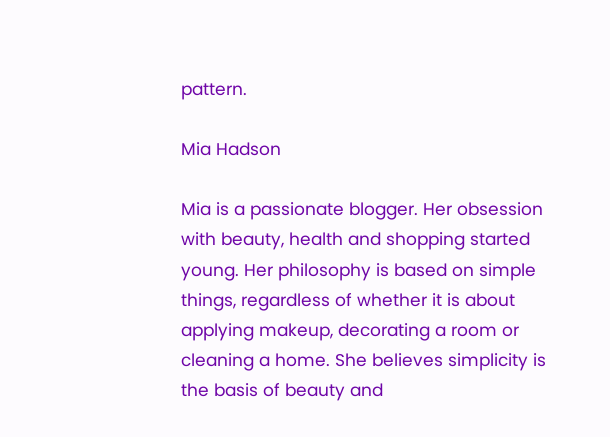pattern.

Mia Hadson

Mia is a passionate blogger. Her obsession with beauty, health and shopping started young. Her philosophy is based on simple things, regardless of whether it is about applying makeup, decorating a room or cleaning a home. She believes simplicity is the basis of beauty and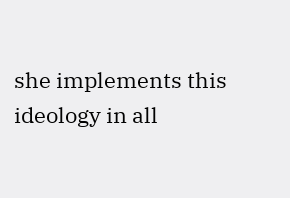she implements this ideology in all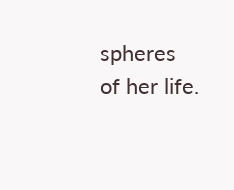spheres of her life.